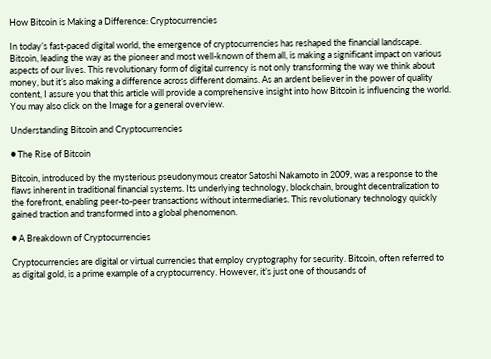How Bitcoin is Making a Difference: Cryptocurrencies

In today’s fast-paced digital world, the emergence of cryptocurrencies has reshaped the financial landscape. Bitcoin, leading the way as the pioneer and most well-known of them all, is making a significant impact on various aspects of our lives. This revolutionary form of digital currency is not only transforming the way we think about money, but it’s also making a difference across different domains. As an ardent believer in the power of quality content, I assure you that this article will provide a comprehensive insight into how Bitcoin is influencing the world. You may also click on the Image for a general overview.

Understanding Bitcoin and Cryptocurrencies

● The Rise of Bitcoin

Bitcoin, introduced by the mysterious pseudonymous creator Satoshi Nakamoto in 2009, was a response to the flaws inherent in traditional financial systems. Its underlying technology, blockchain, brought decentralization to the forefront, enabling peer-to-peer transactions without intermediaries. This revolutionary technology quickly gained traction and transformed into a global phenomenon.

● A Breakdown of Cryptocurrencies

Cryptocurrencies are digital or virtual currencies that employ cryptography for security. Bitcoin, often referred to as digital gold, is a prime example of a cryptocurrency. However, it’s just one of thousands of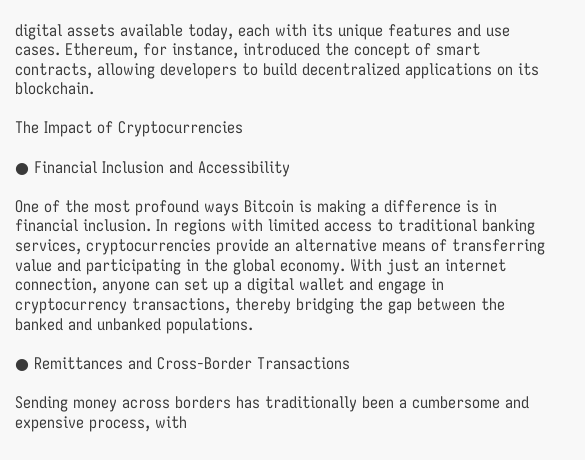digital assets available today, each with its unique features and use cases. Ethereum, for instance, introduced the concept of smart contracts, allowing developers to build decentralized applications on its blockchain.

The Impact of Cryptocurrencies

● Financial Inclusion and Accessibility

One of the most profound ways Bitcoin is making a difference is in financial inclusion. In regions with limited access to traditional banking services, cryptocurrencies provide an alternative means of transferring value and participating in the global economy. With just an internet connection, anyone can set up a digital wallet and engage in cryptocurrency transactions, thereby bridging the gap between the banked and unbanked populations.

● Remittances and Cross-Border Transactions

Sending money across borders has traditionally been a cumbersome and expensive process, with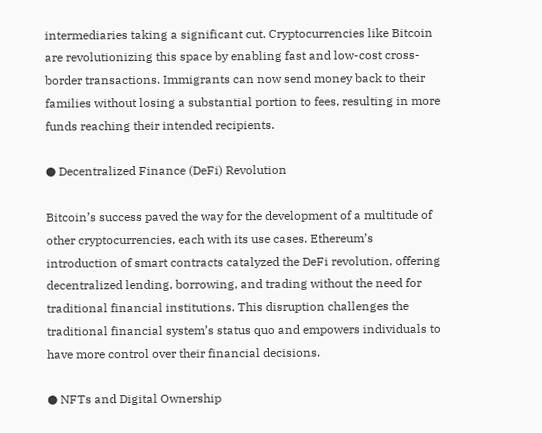intermediaries taking a significant cut. Cryptocurrencies like Bitcoin are revolutionizing this space by enabling fast and low-cost cross-border transactions. Immigrants can now send money back to their families without losing a substantial portion to fees, resulting in more funds reaching their intended recipients.

● Decentralized Finance (DeFi) Revolution

Bitcoin’s success paved the way for the development of a multitude of other cryptocurrencies, each with its use cases. Ethereum’s introduction of smart contracts catalyzed the DeFi revolution, offering decentralized lending, borrowing, and trading without the need for traditional financial institutions. This disruption challenges the traditional financial system’s status quo and empowers individuals to have more control over their financial decisions.

● NFTs and Digital Ownership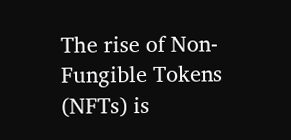The rise of Non-Fungible Tokens (NFTs) is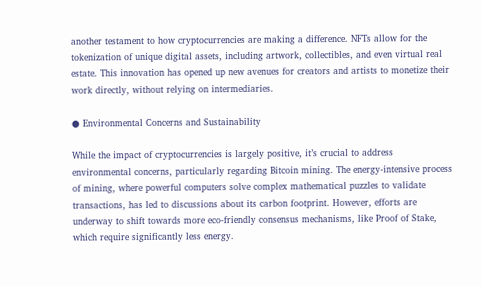another testament to how cryptocurrencies are making a difference. NFTs allow for the tokenization of unique digital assets, including artwork, collectibles, and even virtual real estate. This innovation has opened up new avenues for creators and artists to monetize their work directly, without relying on intermediaries.

● Environmental Concerns and Sustainability

While the impact of cryptocurrencies is largely positive, it’s crucial to address environmental concerns, particularly regarding Bitcoin mining. The energy-intensive process of mining, where powerful computers solve complex mathematical puzzles to validate transactions, has led to discussions about its carbon footprint. However, efforts are underway to shift towards more eco-friendly consensus mechanisms, like Proof of Stake, which require significantly less energy.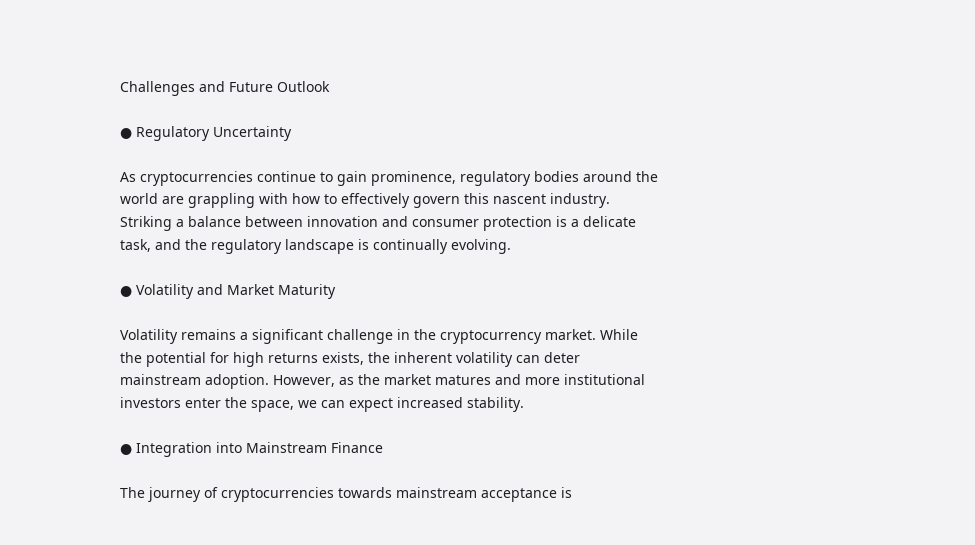Challenges and Future Outlook

● Regulatory Uncertainty

As cryptocurrencies continue to gain prominence, regulatory bodies around the world are grappling with how to effectively govern this nascent industry. Striking a balance between innovation and consumer protection is a delicate task, and the regulatory landscape is continually evolving.

● Volatility and Market Maturity

Volatility remains a significant challenge in the cryptocurrency market. While the potential for high returns exists, the inherent volatility can deter mainstream adoption. However, as the market matures and more institutional investors enter the space, we can expect increased stability.

● Integration into Mainstream Finance

The journey of cryptocurrencies towards mainstream acceptance is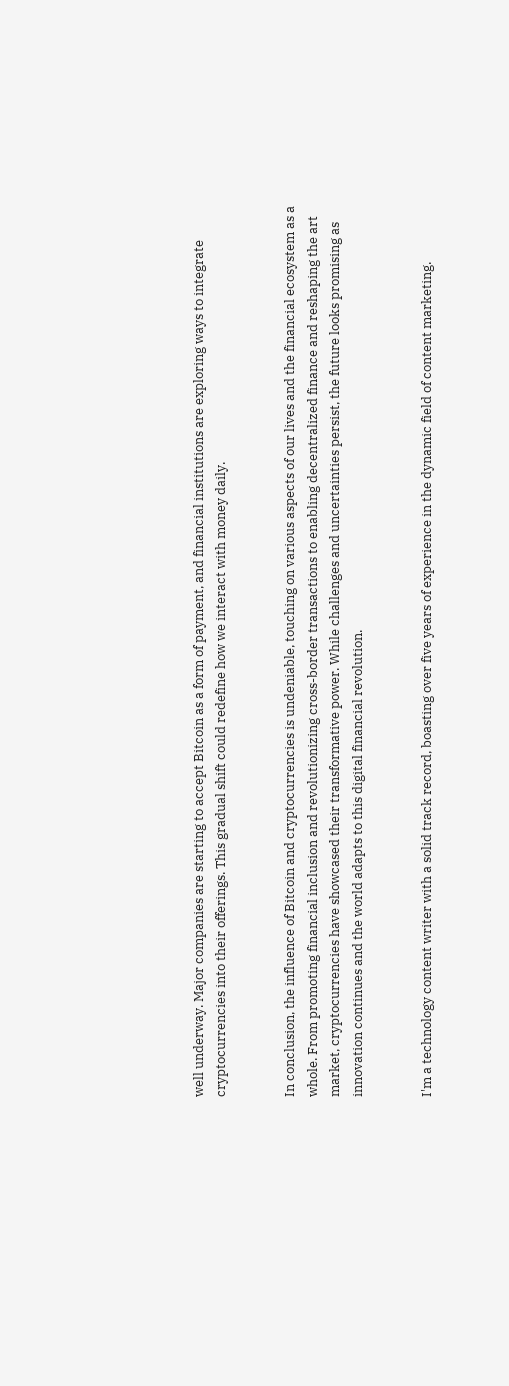well underway. Major companies are starting to accept Bitcoin as a form of payment, and financial institutions are exploring ways to integrate cryptocurrencies into their offerings. This gradual shift could redefine how we interact with money daily.


In conclusion, the influence of Bitcoin and cryptocurrencies is undeniable, touching on various aspects of our lives and the financial ecosystem as a whole. From promoting financial inclusion and revolutionizing cross-border transactions to enabling decentralized finance and reshaping the art market, cryptocurrencies have showcased their transformative power. While challenges and uncertainties persist, the future looks promising as innovation continues and the world adapts to this digital financial revolution.


I'm a technology content writer with a solid track record, boasting over five years of experience in the dynamic field of content marketing.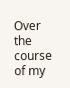Over the course of my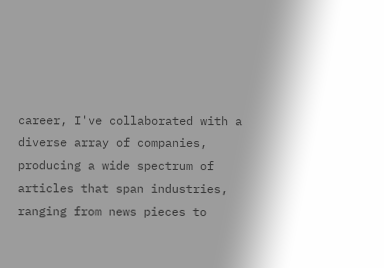career, I've collaborated with a diverse array of companies, producing a wide spectrum of articles that span industries, ranging from news pieces to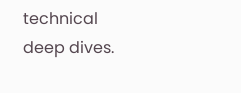technical deep dives.